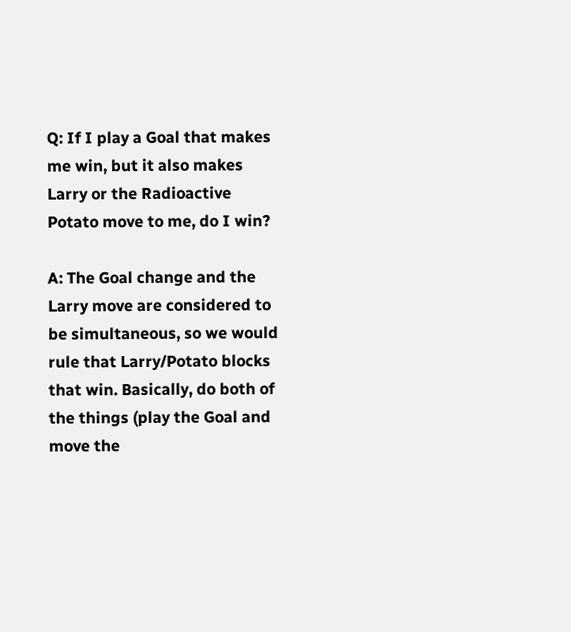Q: If I play a Goal that makes me win, but it also makes Larry or the Radioactive Potato move to me, do I win?

A: The Goal change and the Larry move are considered to be simultaneous, so we would rule that Larry/Potato blocks that win. Basically, do both of the things (play the Goal and move the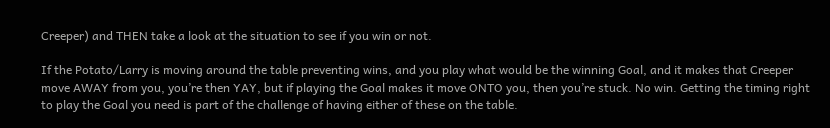Creeper) and THEN take a look at the situation to see if you win or not.

If the Potato/Larry is moving around the table preventing wins, and you play what would be the winning Goal, and it makes that Creeper move AWAY from you, you’re then YAY, but if playing the Goal makes it move ONTO you, then you’re stuck. No win. Getting the timing right to play the Goal you need is part of the challenge of having either of these on the table.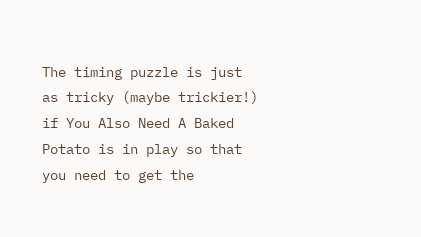The timing puzzle is just as tricky (maybe trickier!) if You Also Need A Baked Potato is in play so that you need to get the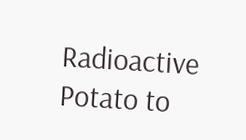Radioactive Potato to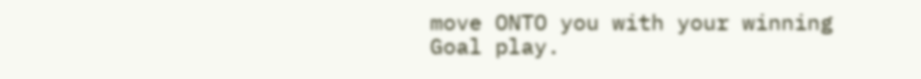move ONTO you with your winning Goal play.